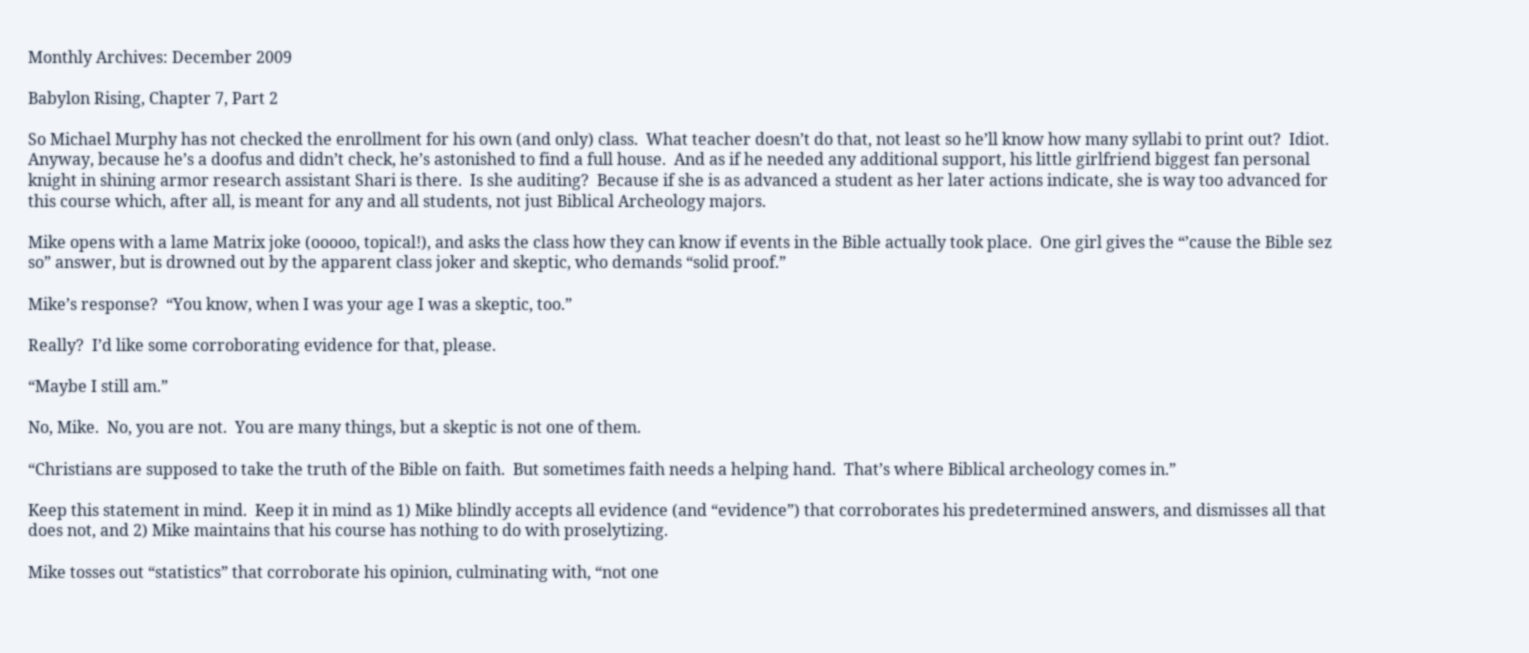Monthly Archives: December 2009

Babylon Rising, Chapter 7, Part 2

So Michael Murphy has not checked the enrollment for his own (and only) class.  What teacher doesn’t do that, not least so he’ll know how many syllabi to print out?  Idiot.  Anyway, because he’s a doofus and didn’t check, he’s astonished to find a full house.  And as if he needed any additional support, his little girlfriend biggest fan personal knight in shining armor research assistant Shari is there.  Is she auditing?  Because if she is as advanced a student as her later actions indicate, she is way too advanced for this course which, after all, is meant for any and all students, not just Biblical Archeology majors.

Mike opens with a lame Matrix joke (ooooo, topical!), and asks the class how they can know if events in the Bible actually took place.  One girl gives the “’cause the Bible sez so” answer, but is drowned out by the apparent class joker and skeptic, who demands “solid proof.”

Mike’s response?  “You know, when I was your age I was a skeptic, too.”

Really?  I’d like some corroborating evidence for that, please.

“Maybe I still am.”

No, Mike.  No, you are not.  You are many things, but a skeptic is not one of them.

“Christians are supposed to take the truth of the Bible on faith.  But sometimes faith needs a helping hand.  That’s where Biblical archeology comes in.”

Keep this statement in mind.  Keep it in mind as 1) Mike blindly accepts all evidence (and “evidence”) that corroborates his predetermined answers, and dismisses all that does not, and 2) Mike maintains that his course has nothing to do with proselytizing.

Mike tosses out “statistics” that corroborate his opinion, culminating with, “not one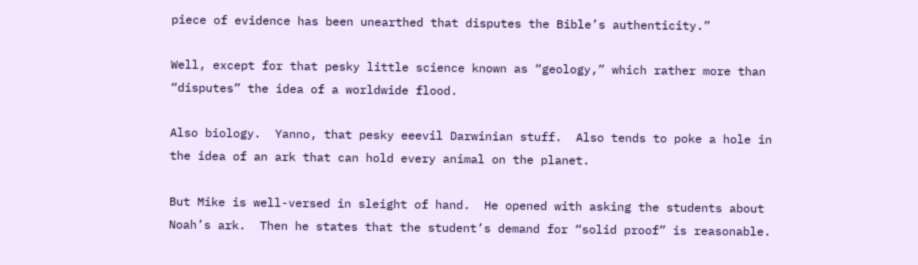piece of evidence has been unearthed that disputes the Bible’s authenticity.”

Well, except for that pesky little science known as “geology,” which rather more than “disputes” the idea of a worldwide flood.

Also biology.  Yanno, that pesky eeevil Darwinian stuff.  Also tends to poke a hole in the idea of an ark that can hold every animal on the planet.

But Mike is well-versed in sleight of hand.  He opened with asking the students about Noah’s ark.  Then he states that the student’s demand for “solid proof” is reasonable.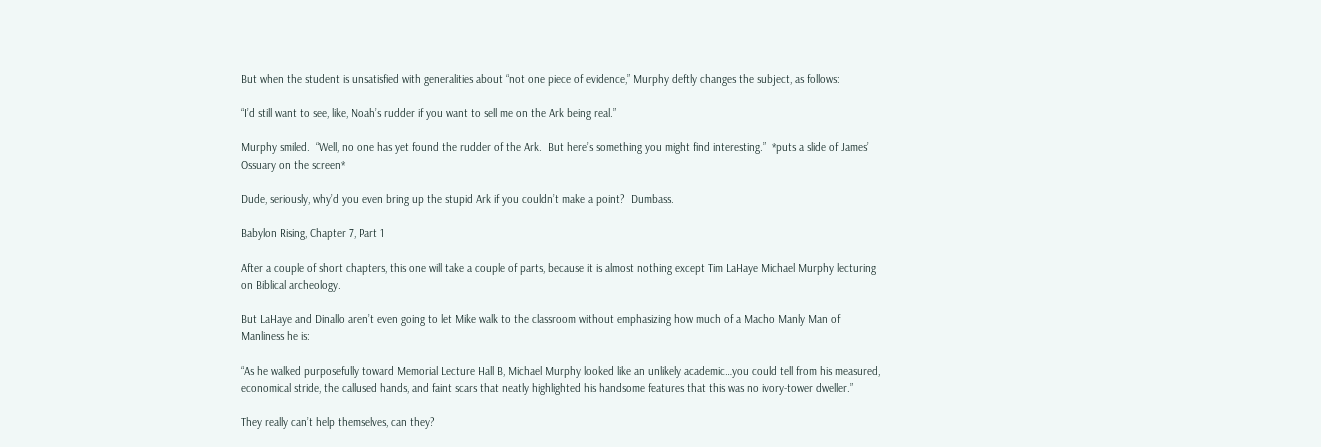But when the student is unsatisfied with generalities about “not one piece of evidence,” Murphy deftly changes the subject, as follows:

“I’d still want to see, like, Noah’s rudder if you want to sell me on the Ark being real.”

Murphy smiled.  “Well, no one has yet found the rudder of the Ark.  But here’s something you might find interesting.”  *puts a slide of James’ Ossuary on the screen*

Dude, seriously, why’d you even bring up the stupid Ark if you couldn’t make a point?  Dumbass.

Babylon Rising, Chapter 7, Part 1

After a couple of short chapters, this one will take a couple of parts, because it is almost nothing except Tim LaHaye Michael Murphy lecturing on Biblical archeology.

But LaHaye and Dinallo aren’t even going to let Mike walk to the classroom without emphasizing how much of a Macho Manly Man of Manliness he is:

“As he walked purposefully toward Memorial Lecture Hall B, Michael Murphy looked like an unlikely academic…you could tell from his measured, economical stride, the callused hands, and faint scars that neatly highlighted his handsome features that this was no ivory-tower dweller.”

They really can’t help themselves, can they?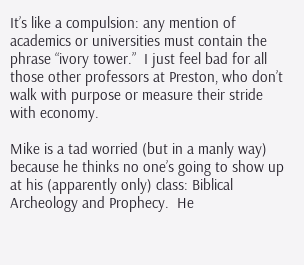It’s like a compulsion: any mention of academics or universities must contain the phrase “ivory tower.”  I just feel bad for all those other professors at Preston, who don’t walk with purpose or measure their stride with economy.

Mike is a tad worried (but in a manly way) because he thinks no one’s going to show up at his (apparently only) class: Biblical Archeology and Prophecy.  He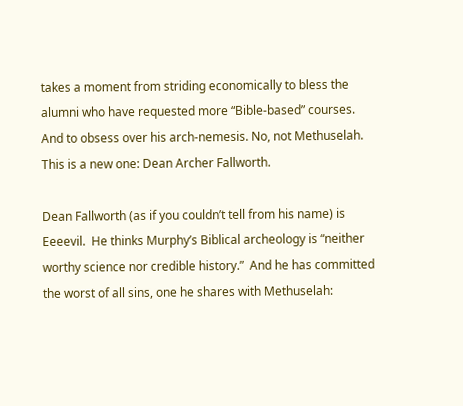takes a moment from striding economically to bless the alumni who have requested more “Bible-based” courses.  And to obsess over his arch-nemesis. No, not Methuselah.  This is a new one: Dean Archer Fallworth.

Dean Fallworth (as if you couldn’t tell from his name) is Eeeevil.  He thinks Murphy’s Biblical archeology is “neither worthy science nor credible history.”  And he has committed the worst of all sins, one he shares with Methuselah: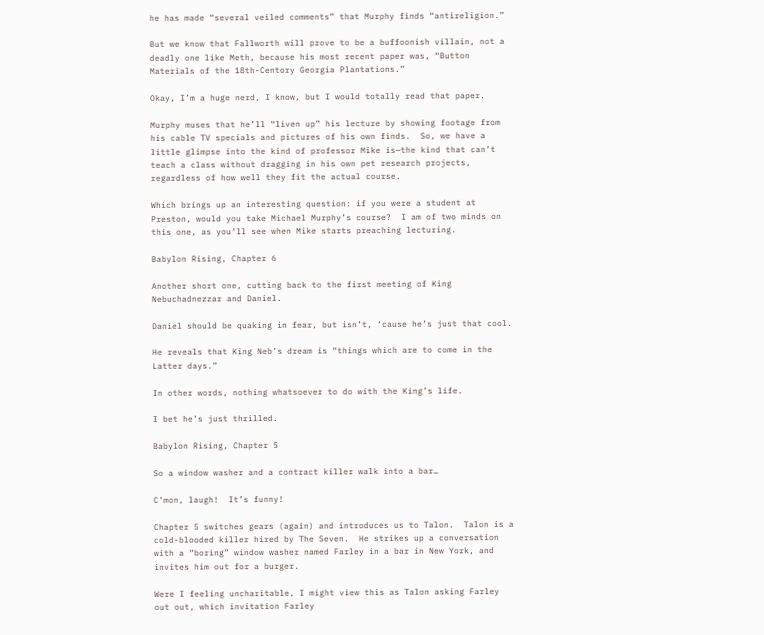he has made “several veiled comments” that Murphy finds “antireligion.”

But we know that Fallworth will prove to be a buffoonish villain, not a deadly one like Meth, because his most recent paper was, “Button Materials of the 18th-Centory Georgia Plantations.”

Okay, I’m a huge nerd, I know, but I would totally read that paper.

Murphy muses that he’ll “liven up” his lecture by showing footage from his cable TV specials and pictures of his own finds.  So, we have a little glimpse into the kind of professor Mike is—the kind that can’t teach a class without dragging in his own pet research projects, regardless of how well they fit the actual course.

Which brings up an interesting question: if you were a student at Preston, would you take Michael Murphy’s course?  I am of two minds on this one, as you’ll see when Mike starts preaching lecturing.

Babylon Rising, Chapter 6

Another short one, cutting back to the first meeting of King Nebuchadnezzar and Daniel.

Daniel should be quaking in fear, but isn’t, ‘cause he’s just that cool.

He reveals that King Neb’s dream is “things which are to come in the Latter days.”

In other words, nothing whatsoever to do with the King’s life.

I bet he’s just thrilled.

Babylon Rising, Chapter 5

So a window washer and a contract killer walk into a bar…

C’mon, laugh!  It’s funny!

Chapter 5 switches gears (again) and introduces us to Talon.  Talon is a cold-blooded killer hired by The Seven.  He strikes up a conversation with a “boring” window washer named Farley in a bar in New York, and invites him out for a burger.

Were I feeling uncharitable, I might view this as Talon asking Farley out out, which invitation Farley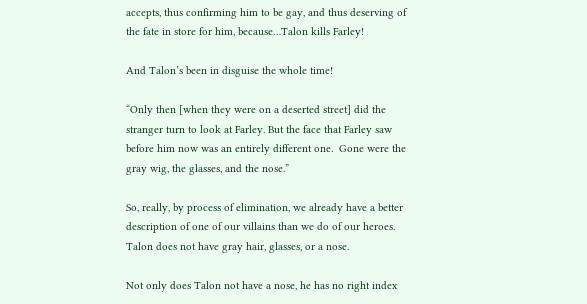accepts, thus confirming him to be gay, and thus deserving of the fate in store for him, because…Talon kills Farley!

And Talon’s been in disguise the whole time!

“Only then [when they were on a deserted street] did the stranger turn to look at Farley. But the face that Farley saw before him now was an entirely different one.  Gone were the gray wig, the glasses, and the nose.”

So, really, by process of elimination, we already have a better description of one of our villains than we do of our heroes.  Talon does not have gray hair, glasses, or a nose.

Not only does Talon not have a nose, he has no right index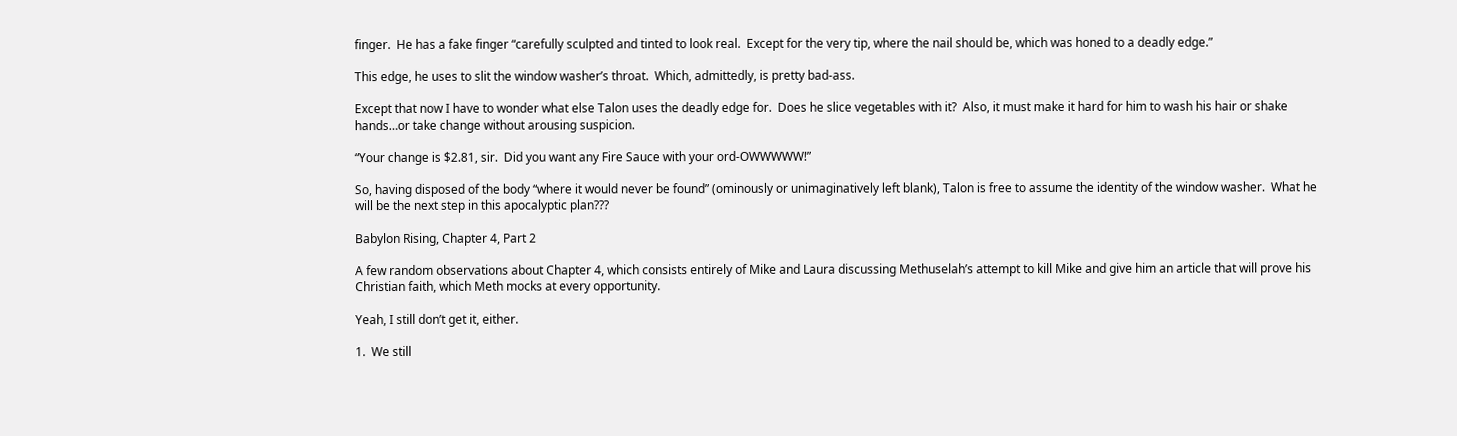finger.  He has a fake finger “carefully sculpted and tinted to look real.  Except for the very tip, where the nail should be, which was honed to a deadly edge.”

This edge, he uses to slit the window washer’s throat.  Which, admittedly, is pretty bad-ass.

Except that now I have to wonder what else Talon uses the deadly edge for.  Does he slice vegetables with it?  Also, it must make it hard for him to wash his hair or shake hands…or take change without arousing suspicion.

“Your change is $2.81, sir.  Did you want any Fire Sauce with your ord-OWWWWW!”

So, having disposed of the body “where it would never be found” (ominously or unimaginatively left blank), Talon is free to assume the identity of the window washer.  What he will be the next step in this apocalyptic plan???

Babylon Rising, Chapter 4, Part 2

A few random observations about Chapter 4, which consists entirely of Mike and Laura discussing Methuselah’s attempt to kill Mike and give him an article that will prove his Christian faith, which Meth mocks at every opportunity.

Yeah, I still don’t get it, either.

1.  We still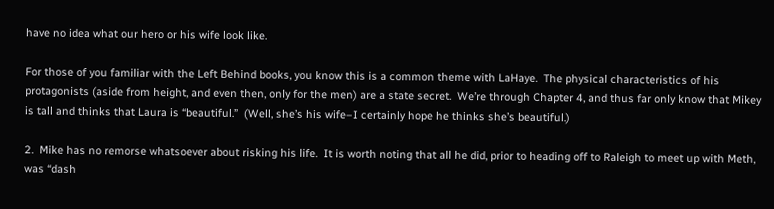have no idea what our hero or his wife look like.

For those of you familiar with the Left Behind books, you know this is a common theme with LaHaye.  The physical characteristics of his protagonists (aside from height, and even then, only for the men) are a state secret.  We’re through Chapter 4, and thus far only know that Mikey is tall and thinks that Laura is “beautiful.”  (Well, she’s his wife–I certainly hope he thinks she’s beautiful.)

2.  Mike has no remorse whatsoever about risking his life.  It is worth noting that all he did, prior to heading off to Raleigh to meet up with Meth, was “dash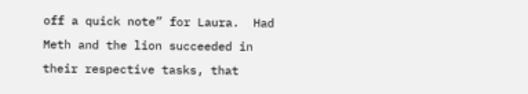off a quick note” for Laura.  Had Meth and the lion succeeded in their respective tasks, that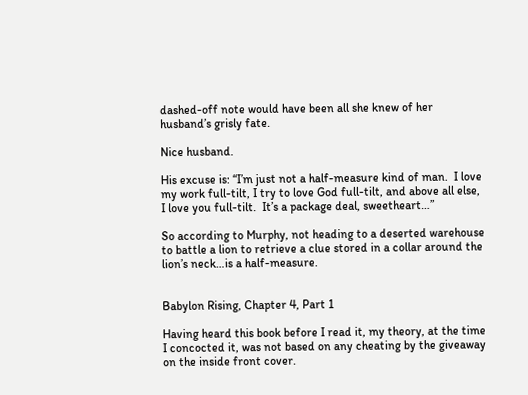dashed-off note would have been all she knew of her husband’s grisly fate.

Nice husband.

His excuse is: “I’m just not a half-measure kind of man.  I love my work full-tilt, I try to love God full-tilt, and above all else, I love you full-tilt.  It’s a package deal, sweetheart…”

So according to Murphy, not heading to a deserted warehouse to battle a lion to retrieve a clue stored in a collar around the lion’s neck…is a half-measure.


Babylon Rising, Chapter 4, Part 1

Having heard this book before I read it, my theory, at the time I concocted it, was not based on any cheating by the giveaway on the inside front cover.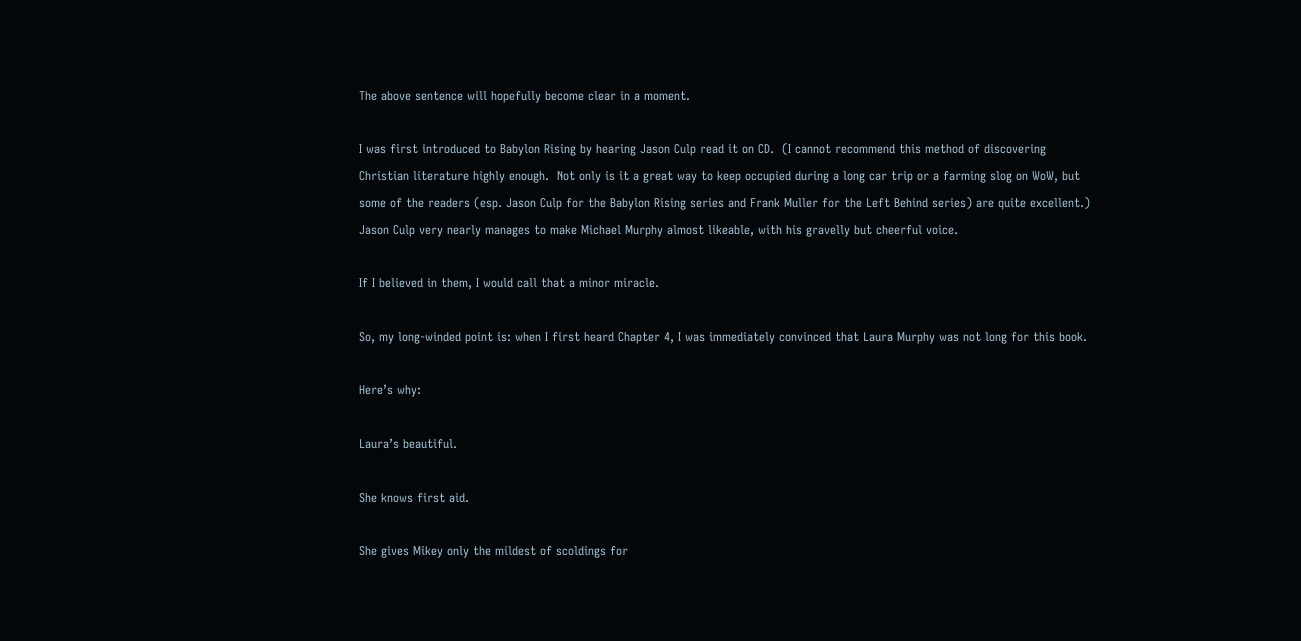The above sentence will hopefully become clear in a moment.

I was first introduced to Babylon Rising by hearing Jason Culp read it on CD.  (I cannot recommend this method of discovering Christian literature highly enough.  Not only is it a great way to keep occupied during a long car trip or a farming slog on WoW, but some of the readers (esp. Jason Culp for the Babylon Rising series and Frank Muller for the Left Behind series) are quite excellent.)  Jason Culp very nearly manages to make Michael Murphy almost likeable, with his gravelly but cheerful voice.

If I believed in them, I would call that a minor miracle.

So, my long-winded point is: when I first heard Chapter 4, I was immediately convinced that Laura Murphy was not long for this book.

Here’s why:

Laura’s beautiful.

She knows first aid.

She gives Mikey only the mildest of scoldings for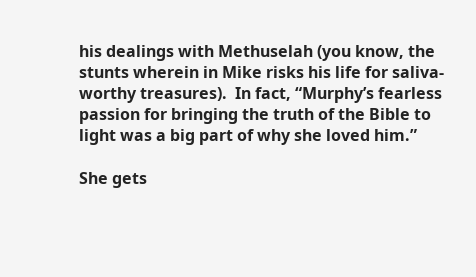his dealings with Methuselah (you know, the stunts wherein in Mike risks his life for saliva-worthy treasures).  In fact, “Murphy’s fearless passion for bringing the truth of the Bible to light was a big part of why she loved him.”

She gets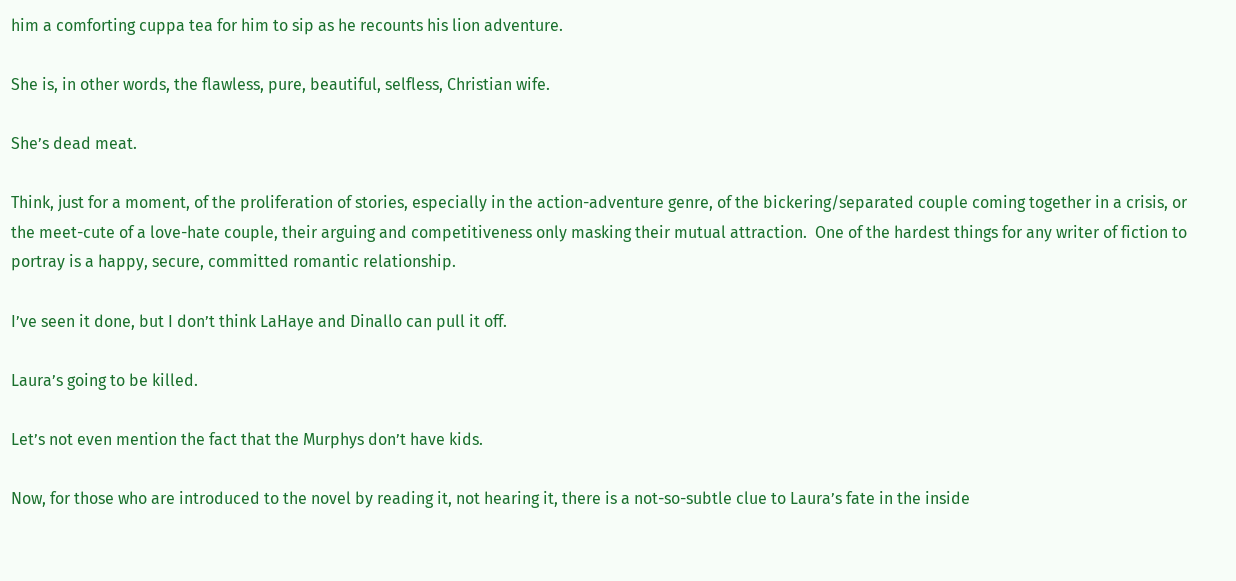him a comforting cuppa tea for him to sip as he recounts his lion adventure.

She is, in other words, the flawless, pure, beautiful, selfless, Christian wife.

She’s dead meat.

Think, just for a moment, of the proliferation of stories, especially in the action-adventure genre, of the bickering/separated couple coming together in a crisis, or the meet-cute of a love-hate couple, their arguing and competitiveness only masking their mutual attraction.  One of the hardest things for any writer of fiction to portray is a happy, secure, committed romantic relationship.

I’ve seen it done, but I don’t think LaHaye and Dinallo can pull it off.

Laura’s going to be killed.

Let’s not even mention the fact that the Murphys don’t have kids.

Now, for those who are introduced to the novel by reading it, not hearing it, there is a not-so-subtle clue to Laura’s fate in the inside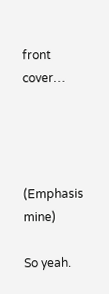front cover…




(Emphasis mine)

So yeah.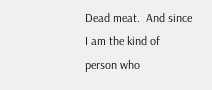Dead meat.  And since I am the kind of person who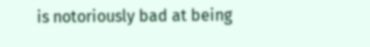is notoriously bad at being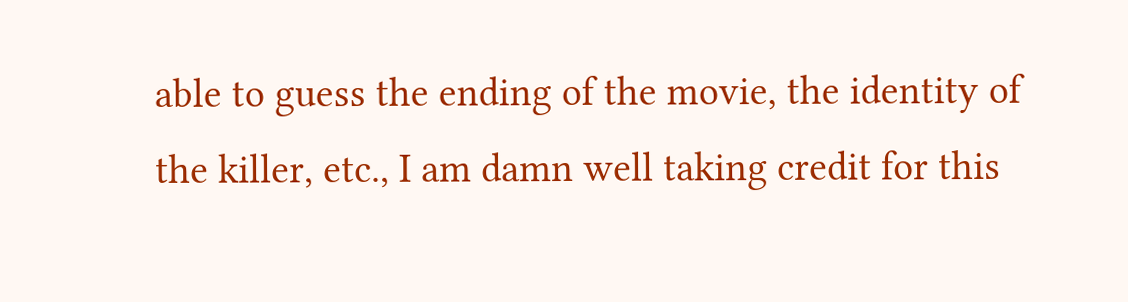able to guess the ending of the movie, the identity of the killer, etc., I am damn well taking credit for this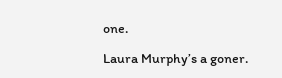one.

Laura Murphy’s a goner.